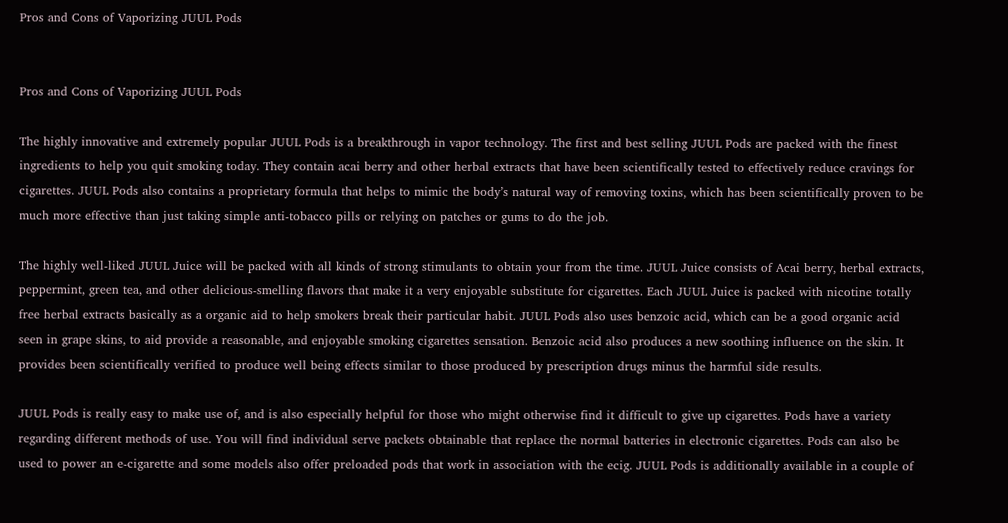Pros and Cons of Vaporizing JUUL Pods


Pros and Cons of Vaporizing JUUL Pods

The highly innovative and extremely popular JUUL Pods is a breakthrough in vapor technology. The first and best selling JUUL Pods are packed with the finest ingredients to help you quit smoking today. They contain acai berry and other herbal extracts that have been scientifically tested to effectively reduce cravings for cigarettes. JUUL Pods also contains a proprietary formula that helps to mimic the body’s natural way of removing toxins, which has been scientifically proven to be much more effective than just taking simple anti-tobacco pills or relying on patches or gums to do the job.

The highly well-liked JUUL Juice will be packed with all kinds of strong stimulants to obtain your from the time. JUUL Juice consists of Acai berry, herbal extracts, peppermint, green tea, and other delicious-smelling flavors that make it a very enjoyable substitute for cigarettes. Each JUUL Juice is packed with nicotine totally free herbal extracts basically as a organic aid to help smokers break their particular habit. JUUL Pods also uses benzoic acid, which can be a good organic acid seen in grape skins, to aid provide a reasonable, and enjoyable smoking cigarettes sensation. Benzoic acid also produces a new soothing influence on the skin. It provides been scientifically verified to produce well being effects similar to those produced by prescription drugs minus the harmful side results.

JUUL Pods is really easy to make use of, and is also especially helpful for those who might otherwise find it difficult to give up cigarettes. Pods have a variety regarding different methods of use. You will find individual serve packets obtainable that replace the normal batteries in electronic cigarettes. Pods can also be used to power an e-cigarette and some models also offer preloaded pods that work in association with the ecig. JUUL Pods is additionally available in a couple of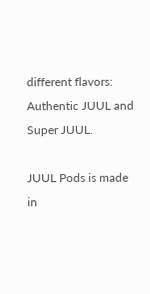different flavors: Authentic JUUL and Super JUUL.

JUUL Pods is made in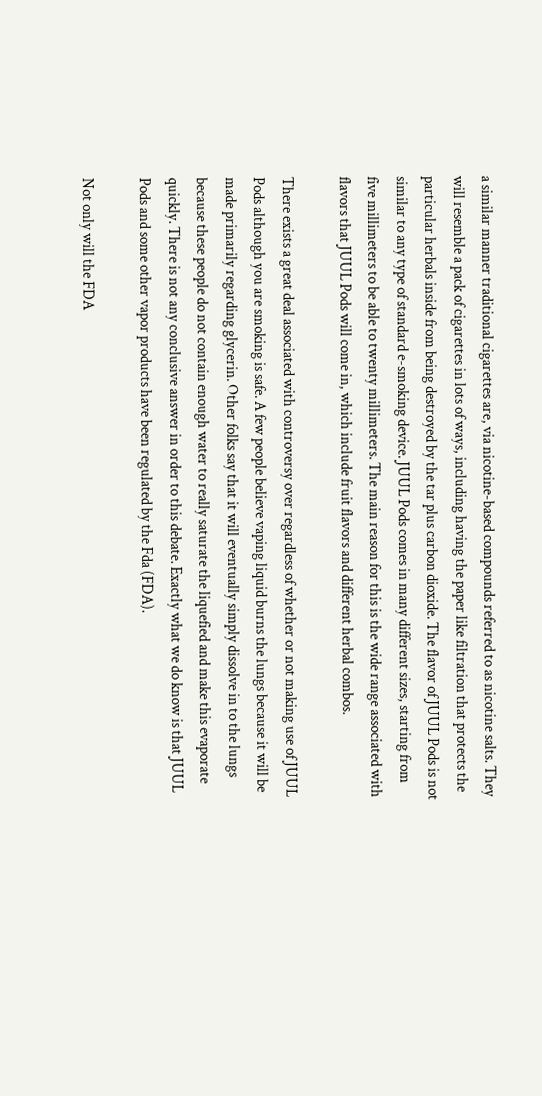a similar manner traditional cigarettes are, via nicotine-based compounds referred to as nicotine salts. They will resemble a pack of cigarettes in lots of ways, including having the paper like filtration that protects the particular herbals inside from being destroyed by the tar plus carbon dioxide. The flavor of JUUL Pods is not similar to any type of standard e-smoking device. JUUL Pods comes in many different sizes, starting from five millimeters to be able to twenty millimeters. The main reason for this is the wide range associated with flavors that JUUL Pods will come in, which include fruit flavors and different herbal combos.

There exists a great deal associated with controversy over regardless of whether or not making use of JUUL Pods although you are smoking is safe. A few people believe vaping liquid burns the lungs because it will be made primarily regarding glycerin. Other folks say that it will eventually simply dissolve in to the lungs because these people do not contain enough water to really saturate the liquefied and make this evaporate quickly. There is not any conclusive answer in order to this debate. Exactly what we do know is that JUUL Pods and some other vapor products have been regulated by the Fda (FDA).

Not only will the FDA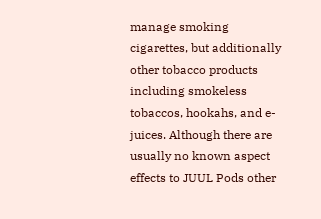manage smoking cigarettes, but additionally other tobacco products including smokeless tobaccos, hookahs, and e-juices. Although there are usually no known aspect effects to JUUL Pods other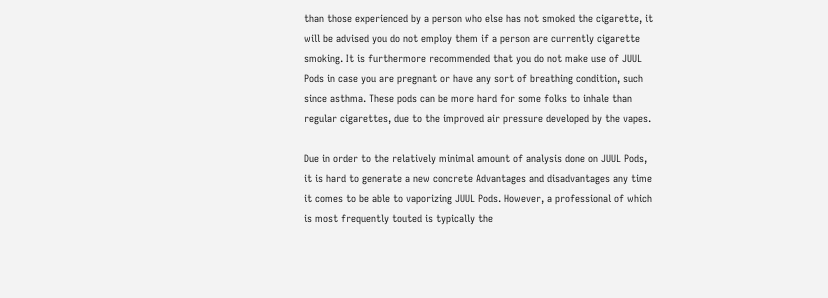than those experienced by a person who else has not smoked the cigarette, it will be advised you do not employ them if a person are currently cigarette smoking. It is furthermore recommended that you do not make use of JUUL Pods in case you are pregnant or have any sort of breathing condition, such since asthma. These pods can be more hard for some folks to inhale than regular cigarettes, due to the improved air pressure developed by the vapes.

Due in order to the relatively minimal amount of analysis done on JUUL Pods, it is hard to generate a new concrete Advantages and disadvantages any time it comes to be able to vaporizing JUUL Pods. However, a professional of which is most frequently touted is typically the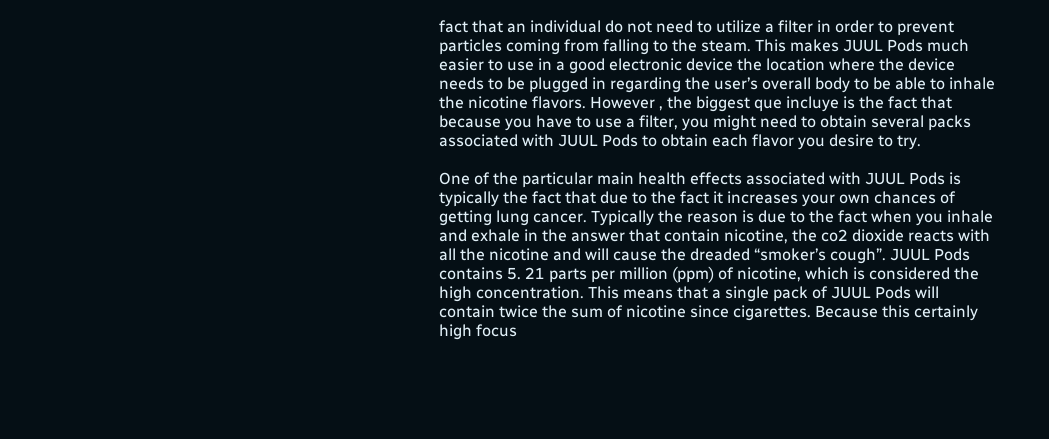fact that an individual do not need to utilize a filter in order to prevent particles coming from falling to the steam. This makes JUUL Pods much easier to use in a good electronic device the location where the device needs to be plugged in regarding the user’s overall body to be able to inhale the nicotine flavors. However , the biggest que incluye is the fact that because you have to use a filter, you might need to obtain several packs associated with JUUL Pods to obtain each flavor you desire to try.

One of the particular main health effects associated with JUUL Pods is typically the fact that due to the fact it increases your own chances of getting lung cancer. Typically the reason is due to the fact when you inhale and exhale in the answer that contain nicotine, the co2 dioxide reacts with all the nicotine and will cause the dreaded “smoker’s cough”. JUUL Pods contains 5. 21 parts per million (ppm) of nicotine, which is considered the high concentration. This means that a single pack of JUUL Pods will contain twice the sum of nicotine since cigarettes. Because this certainly high focus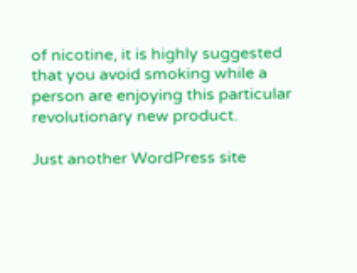of nicotine, it is highly suggested that you avoid smoking while a person are enjoying this particular revolutionary new product.

Just another WordPress site